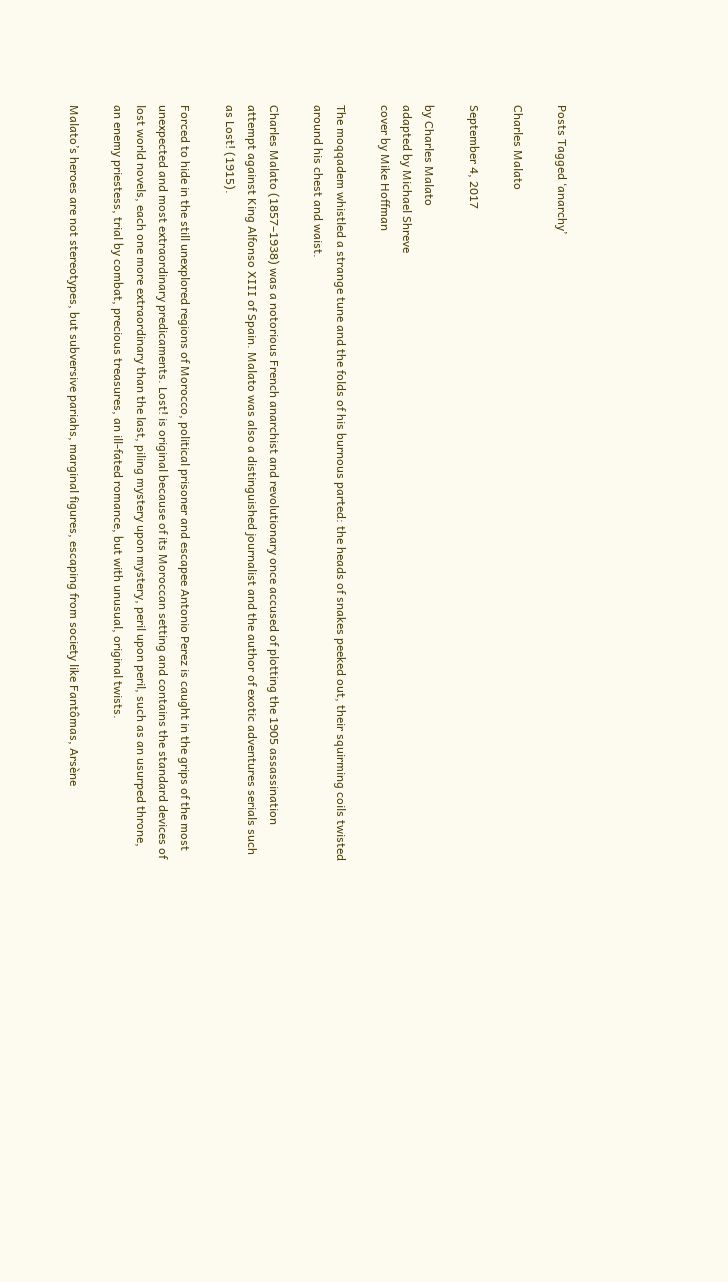Posts Tagged ‘anarchy’

Charles Malato

September 4, 2017

by Charles Malato
adapted by Michael Shreve
cover by Mike Hoffman

The moqqadem whistled a strange tune and the folds of his burnous parted: the heads of snakes peeked out, their squirming coils twisted around his chest and waist.

Charles Malato (1857–1938) was a notorious French anarchist and revolutionary once accused of plotting the 1905 assassination attempt against King Alfonso XIII of Spain. Malato was also a distinguished journalist and the author of exotic adventures serials such as Lost! (1915).

Forced to hide in the still unexplored regions of Morocco, political prisoner and escapee Antonio Perez is caught in the grips of the most unexpected and most extraordinary predicaments. Lost! is original because of its Moroccan setting and contains the standard devices of lost world novels, each one more extraordinary than the last, piling mystery upon mystery, peril upon peril, such as an usurped throne, an enemy priestess, trial by combat, precious treasures, an ill-fated romance, but with unusual, original twists.

Malato’s heroes are not stereotypes, but subversive pariahs, marginal figures, escaping from society like Fantômas, Arsène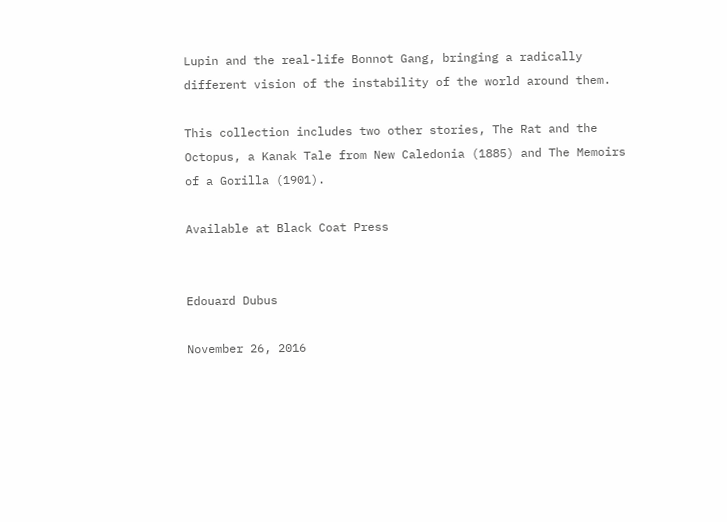Lupin and the real-life Bonnot Gang, bringing a radically different vision of the instability of the world around them.

This collection includes two other stories, The Rat and the Octopus, a Kanak Tale from New Caledonia (1885) and The Memoirs of a Gorilla (1901).

Available at Black Coat Press


Edouard Dubus

November 26, 2016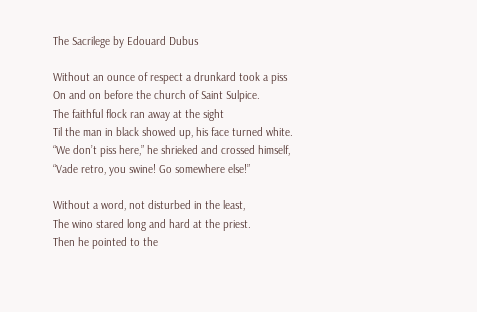The Sacrilege by Edouard Dubus

Without an ounce of respect a drunkard took a piss
On and on before the church of Saint Sulpice.
The faithful flock ran away at the sight
Til the man in black showed up, his face turned white.
“We don’t piss here,” he shrieked and crossed himself,
“Vade retro, you swine! Go somewhere else!”

Without a word, not disturbed in the least,
The wino stared long and hard at the priest.
Then he pointed to the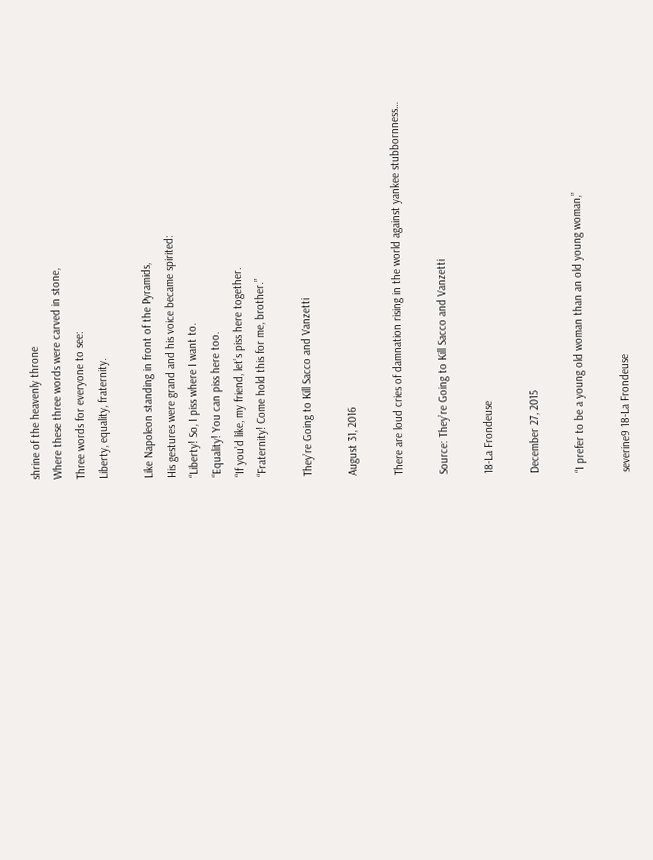shrine of the heavenly throne
Where these three words were carved in stone,
Three words for everyone to see:
Liberty, equality, fraternity.

Like Napoleon standing in front of the Pyramids,
His gestures were grand and his voice became spirited:
“Liberty! So, I piss where I want to.
“Equality! You can piss here too.
“If you’d like, my friend, let’s piss here together.
“Fraternity! Come hold this for me, brother.”

They’re Going to Kill Sacco and Vanzetti

August 31, 2016

There are loud cries of damnation rising in the world against yankee stubbornness…

Source: They’re Going to Kill Sacco and Vanzetti

18-La Frondeuse

December 27, 2015

“I prefer to be a young old woman than an old young woman,”

severine9 18-La Frondeuse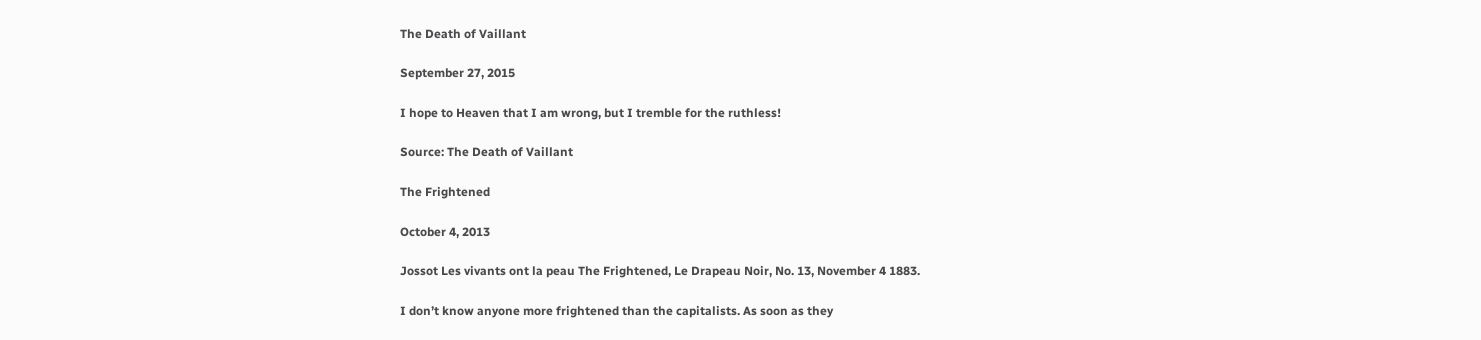The Death of Vaillant

September 27, 2015

I hope to Heaven that I am wrong, but I tremble for the ruthless!

Source: The Death of Vaillant

The Frightened

October 4, 2013

Jossot Les vivants ont la peau The Frightened, Le Drapeau Noir, No. 13, November 4 1883.

I don’t know anyone more frightened than the capitalists. As soon as they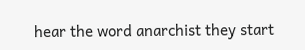hear the word anarchist they start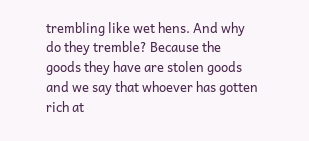trembling like wet hens. And why do they tremble? Because the goods they have are stolen goods and we say that whoever has gotten rich at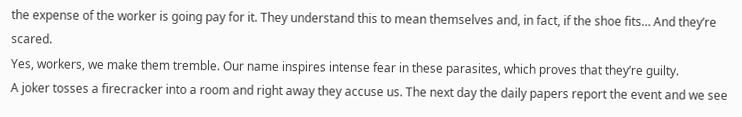the expense of the worker is going pay for it. They understand this to mean themselves and, in fact, if the shoe fits… And they’re scared.
Yes, workers, we make them tremble. Our name inspires intense fear in these parasites, which proves that they’re guilty.
A joker tosses a firecracker into a room and right away they accuse us. The next day the daily papers report the event and we see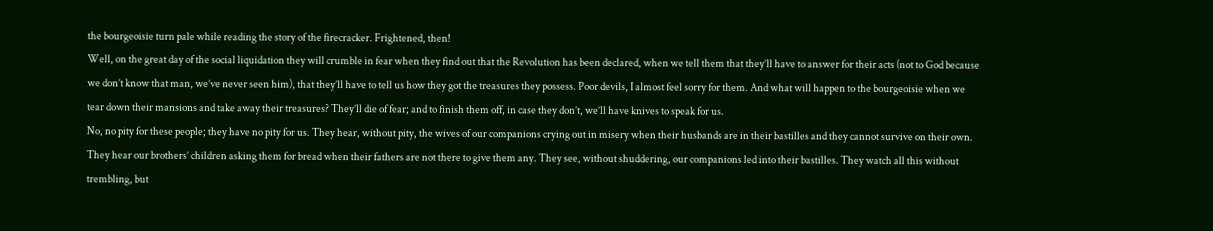the bourgeoisie turn pale while reading the story of the firecracker. Frightened, then!
Well, on the great day of the social liquidation they will crumble in fear when they find out that the Revolution has been declared, when we tell them that they’ll have to answer for their acts (not to God because we don’t know that man, we’ve never seen him), that they’ll have to tell us how they got the treasures they possess. Poor devils, I almost feel sorry for them. And what will happen to the bourgeoisie when we tear down their mansions and take away their treasures? They’ll die of fear; and to finish them off, in case they don’t, we’ll have knives to speak for us.
No, no pity for these people; they have no pity for us. They hear, without pity, the wives of our companions crying out in misery when their husbands are in their bastilles and they cannot survive on their own. They hear our brothers’ children asking them for bread when their fathers are not there to give them any. They see, without shuddering, our companions led into their bastilles. They watch all this without trembling, but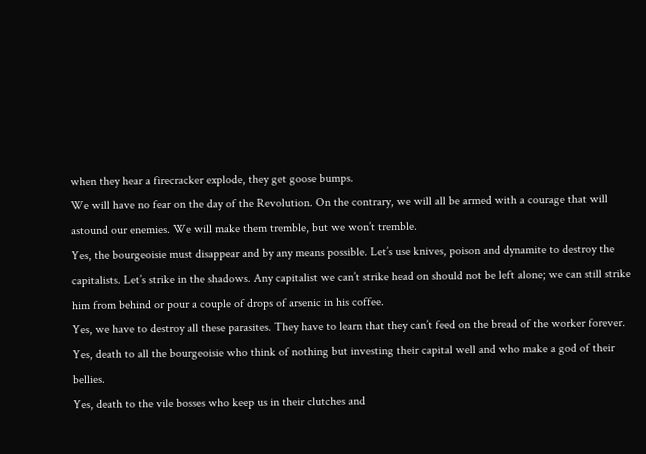when they hear a firecracker explode, they get goose bumps.
We will have no fear on the day of the Revolution. On the contrary, we will all be armed with a courage that will astound our enemies. We will make them tremble, but we won’t tremble.
Yes, the bourgeoisie must disappear and by any means possible. Let’s use knives, poison and dynamite to destroy the capitalists. Let’s strike in the shadows. Any capitalist we can’t strike head on should not be left alone; we can still strike him from behind or pour a couple of drops of arsenic in his coffee.
Yes, we have to destroy all these parasites. They have to learn that they can’t feed on the bread of the worker forever.
Yes, death to all the bourgeoisie who think of nothing but investing their capital well and who make a god of their bellies.
Yes, death to the vile bosses who keep us in their clutches and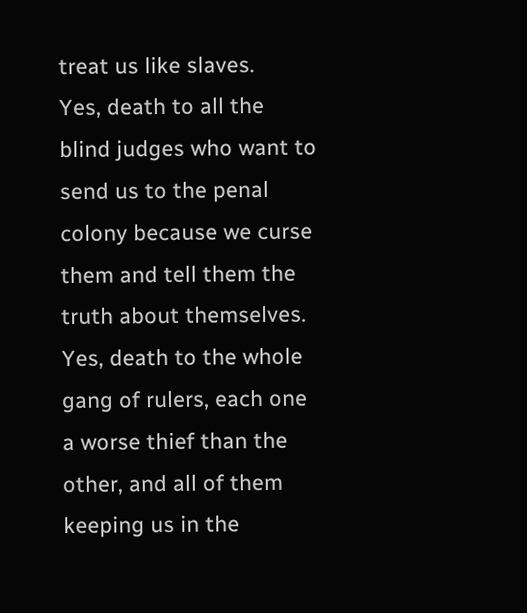treat us like slaves.
Yes, death to all the blind judges who want to send us to the penal colony because we curse them and tell them the truth about themselves.
Yes, death to the whole gang of rulers, each one a worse thief than the other, and all of them keeping us in the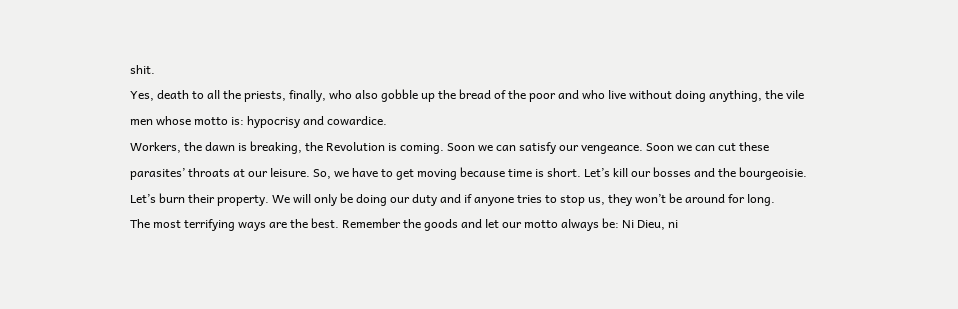shit.
Yes, death to all the priests, finally, who also gobble up the bread of the poor and who live without doing anything, the vile men whose motto is: hypocrisy and cowardice.
Workers, the dawn is breaking, the Revolution is coming. Soon we can satisfy our vengeance. Soon we can cut these parasites’ throats at our leisure. So, we have to get moving because time is short. Let’s kill our bosses and the bourgeoisie. Let’s burn their property. We will only be doing our duty and if anyone tries to stop us, they won’t be around for long.
The most terrifying ways are the best. Remember the goods and let our motto always be: Ni Dieu, ni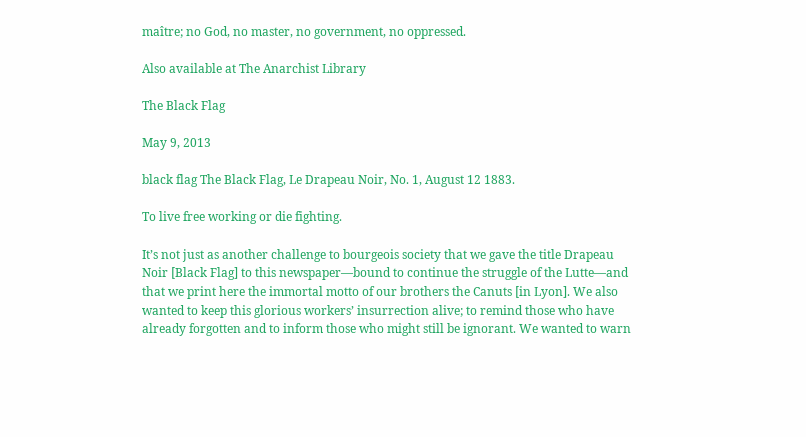maître; no God, no master, no government, no oppressed.

Also available at The Anarchist Library

The Black Flag

May 9, 2013

black flag The Black Flag, Le Drapeau Noir, No. 1, August 12 1883.

To live free working or die fighting.

It’s not just as another challenge to bourgeois society that we gave the title Drapeau Noir [Black Flag] to this newspaper—bound to continue the struggle of the Lutte—and that we print here the immortal motto of our brothers the Canuts [in Lyon]. We also wanted to keep this glorious workers’ insurrection alive; to remind those who have already forgotten and to inform those who might still be ignorant. We wanted to warn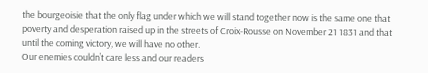the bourgeoisie that the only flag under which we will stand together now is the same one that poverty and desperation raised up in the streets of Croix-Rousse on November 21 1831 and that until the coming victory, we will have no other.
Our enemies couldn’t care less and our readers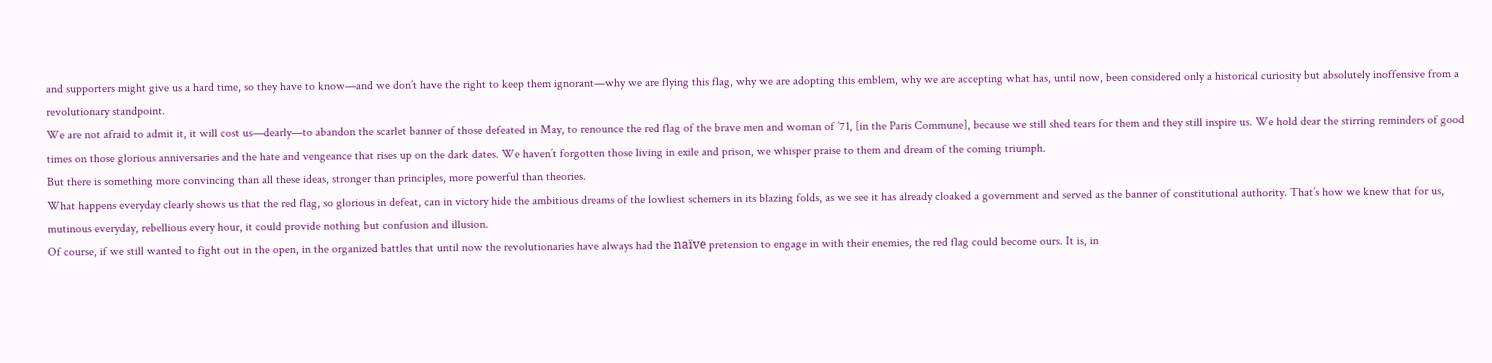and supporters might give us a hard time, so they have to know—and we don’t have the right to keep them ignorant—why we are flying this flag, why we are adopting this emblem, why we are accepting what has, until now, been considered only a historical curiosity but absolutely inoffensive from a revolutionary standpoint.
We are not afraid to admit it, it will cost us—dearly—to abandon the scarlet banner of those defeated in May, to renounce the red flag of the brave men and woman of ’71, [in the Paris Commune], because we still shed tears for them and they still inspire us. We hold dear the stirring reminders of good times on those glorious anniversaries and the hate and vengeance that rises up on the dark dates. We haven’t forgotten those living in exile and prison, we whisper praise to them and dream of the coming triumph.
But there is something more convincing than all these ideas, stronger than principles, more powerful than theories.
What happens everyday clearly shows us that the red flag, so glorious in defeat, can in victory hide the ambitious dreams of the lowliest schemers in its blazing folds, as we see it has already cloaked a government and served as the banner of constitutional authority. That’s how we knew that for us, mutinous everyday, rebellious every hour, it could provide nothing but confusion and illusion.
Of course, if we still wanted to fight out in the open, in the organized battles that until now the revolutionaries have always had the naïve pretension to engage in with their enemies, the red flag could become ours. It is, in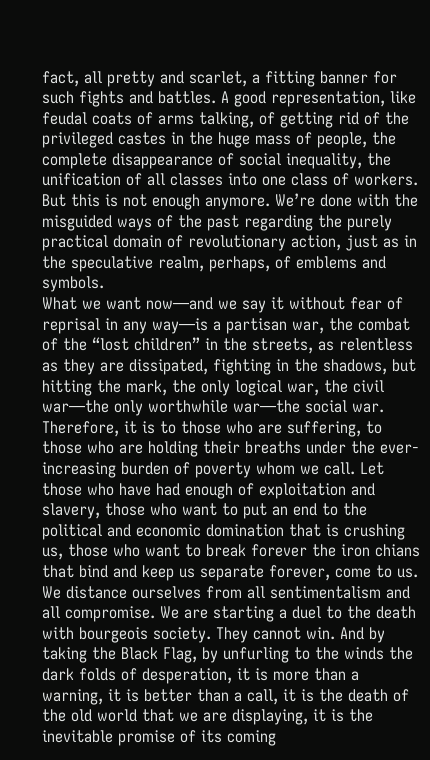fact, all pretty and scarlet, a fitting banner for such fights and battles. A good representation, like feudal coats of arms talking, of getting rid of the privileged castes in the huge mass of people, the complete disappearance of social inequality, the unification of all classes into one class of workers.
But this is not enough anymore. We’re done with the misguided ways of the past regarding the purely practical domain of revolutionary action, just as in the speculative realm, perhaps, of emblems and symbols.
What we want now—and we say it without fear of reprisal in any way—is a partisan war, the combat of the “lost children” in the streets, as relentless as they are dissipated, fighting in the shadows, but hitting the mark, the only logical war, the civil war—the only worthwhile war—the social war.
Therefore, it is to those who are suffering, to those who are holding their breaths under the ever-increasing burden of poverty whom we call. Let those who have had enough of exploitation and slavery, those who want to put an end to the political and economic domination that is crushing us, those who want to break forever the iron chians that bind and keep us separate forever, come to us.
We distance ourselves from all sentimentalism and all compromise. We are starting a duel to the death with bourgeois society. They cannot win. And by taking the Black Flag, by unfurling to the winds the dark folds of desperation, it is more than a warning, it is better than a call, it is the death of the old world that we are displaying, it is the inevitable promise of its coming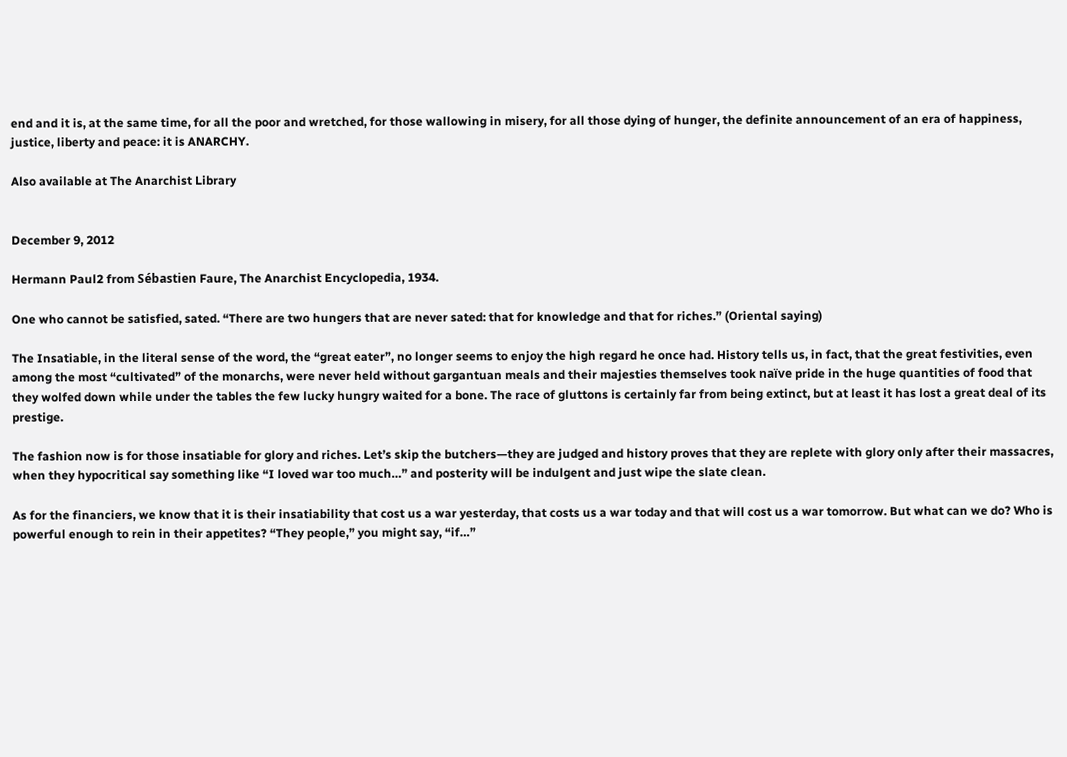end and it is, at the same time, for all the poor and wretched, for those wallowing in misery, for all those dying of hunger, the definite announcement of an era of happiness, justice, liberty and peace: it is ANARCHY.

Also available at The Anarchist Library


December 9, 2012

Hermann Paul2 from Sébastien Faure, The Anarchist Encyclopedia, 1934.

One who cannot be satisfied, sated. “There are two hungers that are never sated: that for knowledge and that for riches.” (Oriental saying)

The Insatiable, in the literal sense of the word, the “great eater”, no longer seems to enjoy the high regard he once had. History tells us, in fact, that the great festivities, even among the most “cultivated” of the monarchs, were never held without gargantuan meals and their majesties themselves took naïve pride in the huge quantities of food that they wolfed down while under the tables the few lucky hungry waited for a bone. The race of gluttons is certainly far from being extinct, but at least it has lost a great deal of its prestige.

The fashion now is for those insatiable for glory and riches. Let’s skip the butchers—they are judged and history proves that they are replete with glory only after their massacres, when they hypocritical say something like “I loved war too much…” and posterity will be indulgent and just wipe the slate clean.

As for the financiers, we know that it is their insatiability that cost us a war yesterday, that costs us a war today and that will cost us a war tomorrow. But what can we do? Who is powerful enough to rein in their appetites? “They people,” you might say, “if…”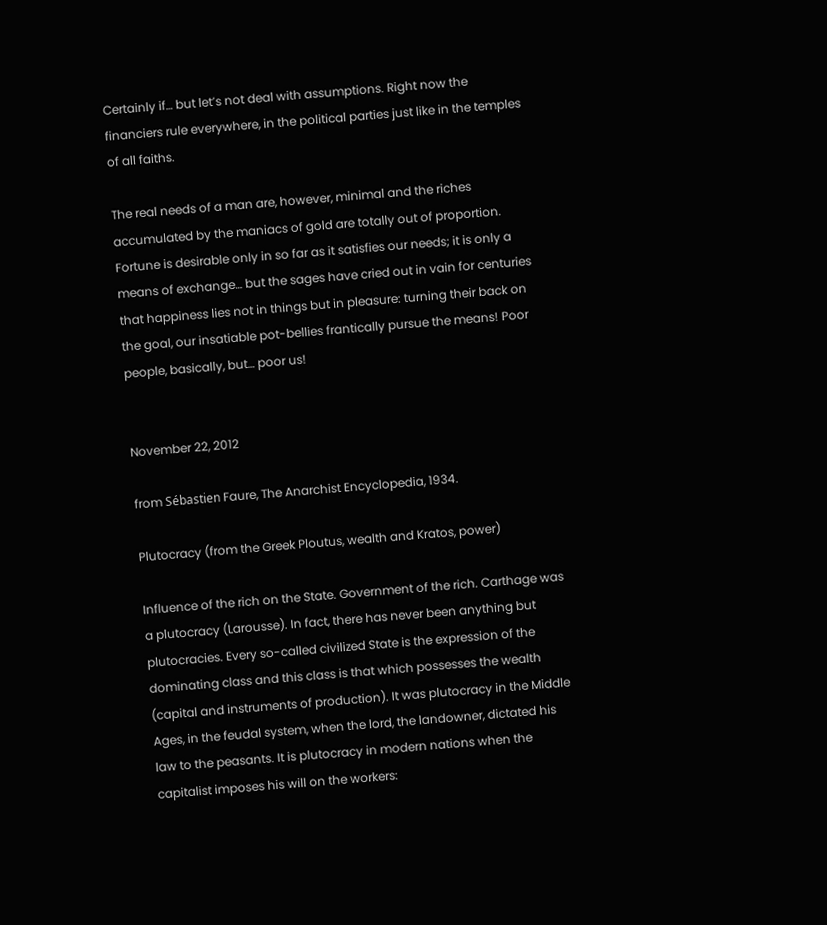Certainly if… but let’s not deal with assumptions. Right now the financiers rule everywhere, in the political parties just like in the temples of all faiths.

The real needs of a man are, however, minimal and the riches accumulated by the maniacs of gold are totally out of proportion. Fortune is desirable only in so far as it satisfies our needs; it is only a means of exchange… but the sages have cried out in vain for centuries that happiness lies not in things but in pleasure: turning their back on the goal, our insatiable pot-bellies frantically pursue the means! Poor people, basically, but… poor us!


November 22, 2012

from Sébastien Faure, The Anarchist Encyclopedia, 1934.

Plutocracy (from the Greek Ploutus, wealth and Kratos, power)

Influence of the rich on the State. Government of the rich. Carthage was a plutocracy (Larousse). In fact, there has never been anything but plutocracies. Every so-called civilized State is the expression of the dominating class and this class is that which possesses the wealth (capital and instruments of production). It was plutocracy in the Middle Ages, in the feudal system, when the lord, the landowner, dictated his law to the peasants. It is plutocracy in modern nations when the capitalist imposes his will on the workers: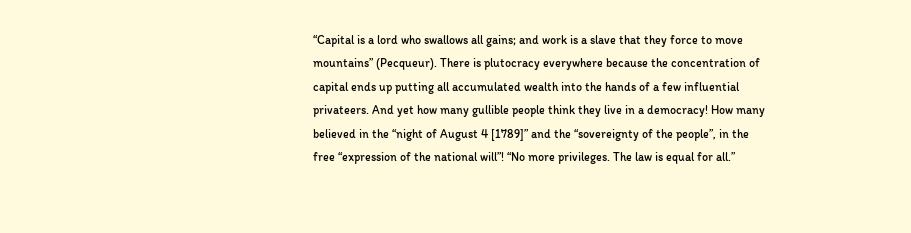“Capital is a lord who swallows all gains; and work is a slave that they force to move mountains” (Pecqueur). There is plutocracy everywhere because the concentration of capital ends up putting all accumulated wealth into the hands of a few influential privateers. And yet how many gullible people think they live in a democracy! How many believed in the “night of August 4 [1789]” and the “sovereignty of the people”, in the free “expression of the national will”! “No more privileges. The law is equal for all.”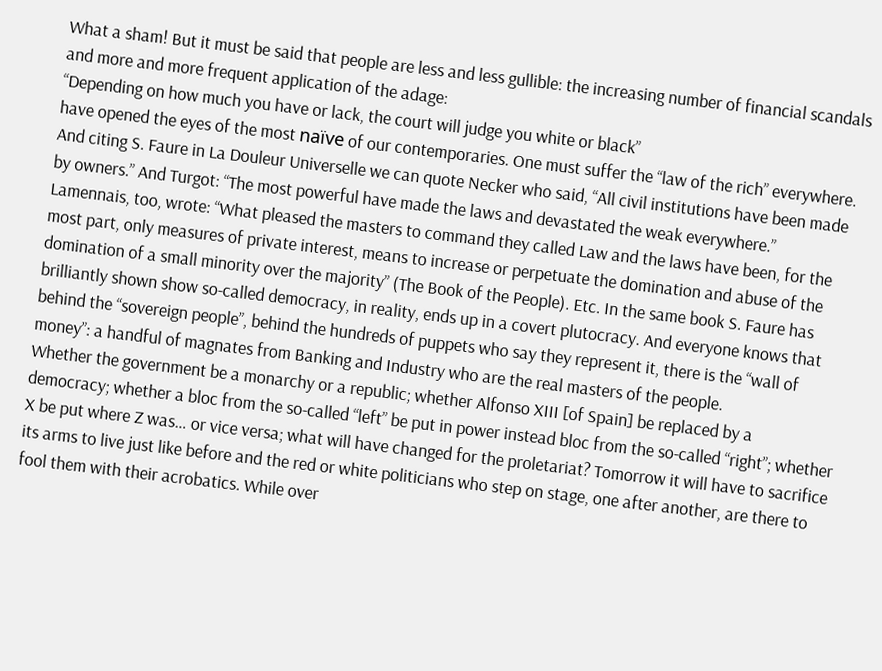What a sham! But it must be said that people are less and less gullible: the increasing number of financial scandals and more and more frequent application of the adage:
“Depending on how much you have or lack, the court will judge you white or black”
have opened the eyes of the most naïve of our contemporaries. One must suffer the “law of the rich” everywhere. And citing S. Faure in La Douleur Universelle we can quote Necker who said, “All civil institutions have been made by owners.” And Turgot: “The most powerful have made the laws and devastated the weak everywhere.” Lamennais, too, wrote: “What pleased the masters to command they called Law and the laws have been, for the most part, only measures of private interest, means to increase or perpetuate the domination and abuse of the domination of a small minority over the majority” (The Book of the People). Etc. In the same book S. Faure has brilliantly shown show so-called democracy, in reality, ends up in a covert plutocracy. And everyone knows that behind the “sovereign people”, behind the hundreds of puppets who say they represent it, there is the “wall of money”: a handful of magnates from Banking and Industry who are the real masters of the people.
Whether the government be a monarchy or a republic; whether Alfonso XIII [of Spain] be replaced by a democracy; whether a bloc from the so-called “left” be put in power instead bloc from the so-called “right”; whether X be put where Z was… or vice versa; what will have changed for the proletariat? Tomorrow it will have to sacrifice its arms to live just like before and the red or white politicians who step on stage, one after another, are there to fool them with their acrobatics. While over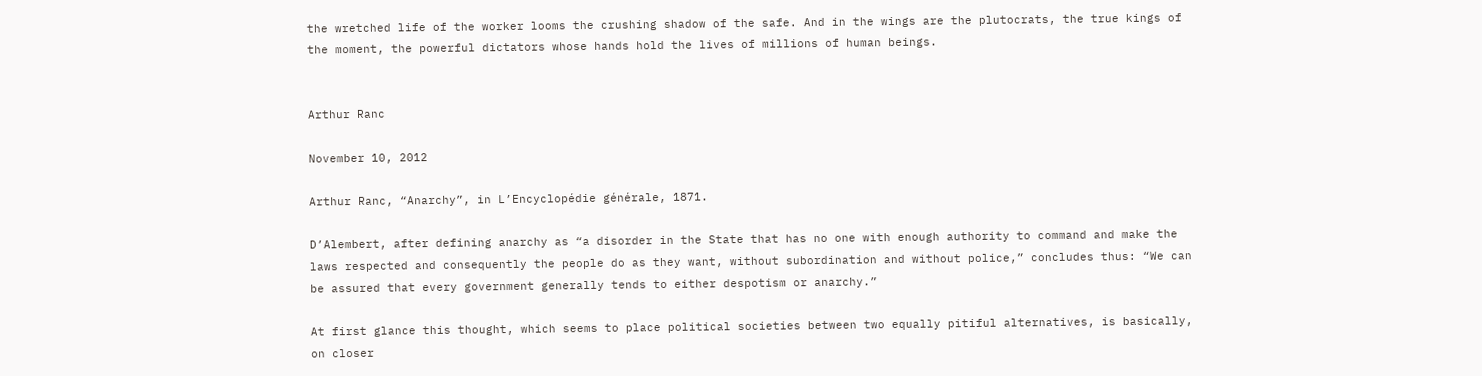the wretched life of the worker looms the crushing shadow of the safe. And in the wings are the plutocrats, the true kings of the moment, the powerful dictators whose hands hold the lives of millions of human beings.


Arthur Ranc

November 10, 2012

Arthur Ranc, “Anarchy”, in L’Encyclopédie générale, 1871.

D’Alembert, after defining anarchy as “a disorder in the State that has no one with enough authority to command and make the laws respected and consequently the people do as they want, without subordination and without police,” concludes thus: “We can be assured that every government generally tends to either despotism or anarchy.”

At first glance this thought, which seems to place political societies between two equally pitiful alternatives, is basically, on closer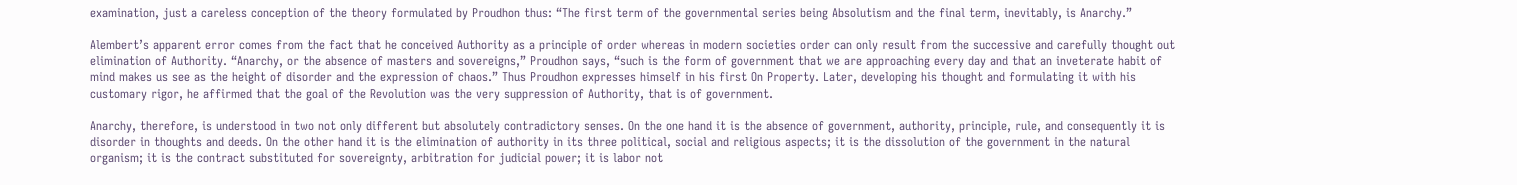examination, just a careless conception of the theory formulated by Proudhon thus: “The first term of the governmental series being Absolutism and the final term, inevitably, is Anarchy.”

Alembert’s apparent error comes from the fact that he conceived Authority as a principle of order whereas in modern societies order can only result from the successive and carefully thought out elimination of Authority. “Anarchy, or the absence of masters and sovereigns,” Proudhon says, “such is the form of government that we are approaching every day and that an inveterate habit of mind makes us see as the height of disorder and the expression of chaos.” Thus Proudhon expresses himself in his first On Property. Later, developing his thought and formulating it with his customary rigor, he affirmed that the goal of the Revolution was the very suppression of Authority, that is of government.

Anarchy, therefore, is understood in two not only different but absolutely contradictory senses. On the one hand it is the absence of government, authority, principle, rule, and consequently it is disorder in thoughts and deeds. On the other hand it is the elimination of authority in its three political, social and religious aspects; it is the dissolution of the government in the natural organism; it is the contract substituted for sovereignty, arbitration for judicial power; it is labor not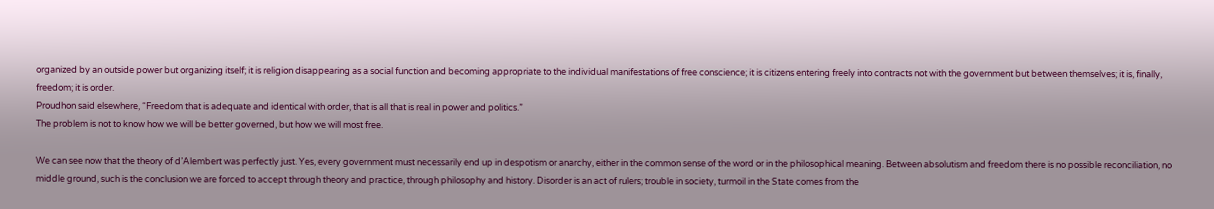organized by an outside power but organizing itself; it is religion disappearing as a social function and becoming appropriate to the individual manifestations of free conscience; it is citizens entering freely into contracts not with the government but between themselves; it is, finally, freedom; it is order.
Proudhon said elsewhere, “Freedom that is adequate and identical with order, that is all that is real in power and politics.”
The problem is not to know how we will be better governed, but how we will most free.

We can see now that the theory of d’Alembert was perfectly just. Yes, every government must necessarily end up in despotism or anarchy, either in the common sense of the word or in the philosophical meaning. Between absolutism and freedom there is no possible reconciliation, no middle ground, such is the conclusion we are forced to accept through theory and practice, through philosophy and history. Disorder is an act of rulers; trouble in society, turmoil in the State comes from the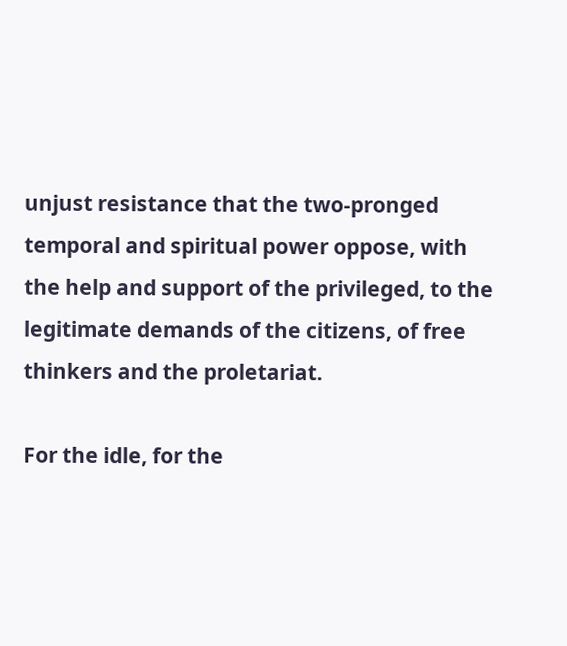unjust resistance that the two-pronged temporal and spiritual power oppose, with the help and support of the privileged, to the legitimate demands of the citizens, of free thinkers and the proletariat.

For the idle, for the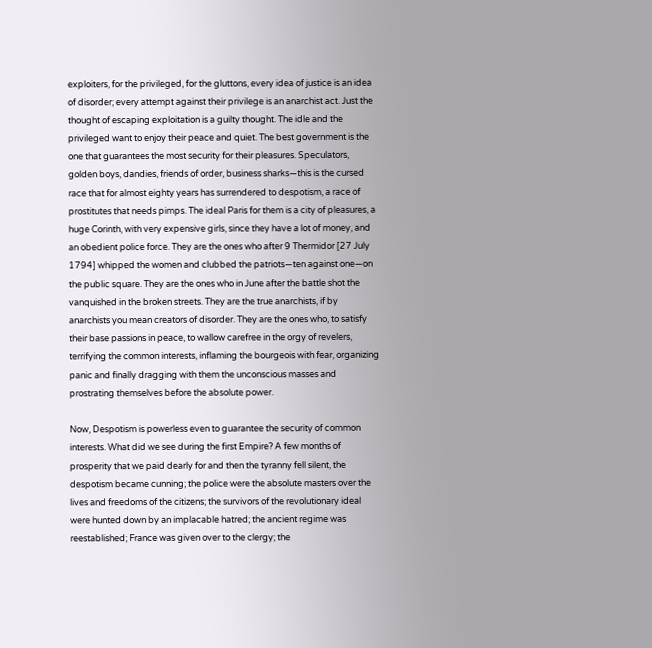exploiters, for the privileged, for the gluttons, every idea of justice is an idea of disorder; every attempt against their privilege is an anarchist act. Just the thought of escaping exploitation is a guilty thought. The idle and the privileged want to enjoy their peace and quiet. The best government is the one that guarantees the most security for their pleasures. Speculators, golden boys, dandies, friends of order, business sharks—this is the cursed race that for almost eighty years has surrendered to despotism, a race of prostitutes that needs pimps. The ideal Paris for them is a city of pleasures, a huge Corinth, with very expensive girls, since they have a lot of money, and an obedient police force. They are the ones who after 9 Thermidor [27 July 1794] whipped the women and clubbed the patriots—ten against one—on the public square. They are the ones who in June after the battle shot the vanquished in the broken streets. They are the true anarchists, if by anarchists you mean creators of disorder. They are the ones who, to satisfy their base passions in peace, to wallow carefree in the orgy of revelers, terrifying the common interests, inflaming the bourgeois with fear, organizing panic and finally dragging with them the unconscious masses and prostrating themselves before the absolute power.

Now, Despotism is powerless even to guarantee the security of common interests. What did we see during the first Empire? A few months of prosperity that we paid dearly for and then the tyranny fell silent, the despotism became cunning; the police were the absolute masters over the lives and freedoms of the citizens; the survivors of the revolutionary ideal were hunted down by an implacable hatred; the ancient regime was reestablished; France was given over to the clergy; the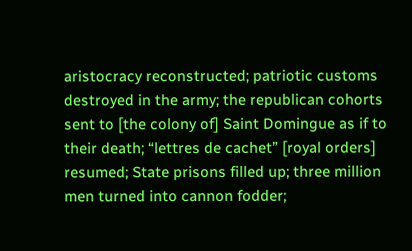aristocracy reconstructed; patriotic customs destroyed in the army; the republican cohorts sent to [the colony of] Saint Domingue as if to their death; “lettres de cachet” [royal orders] resumed; State prisons filled up; three million men turned into cannon fodder;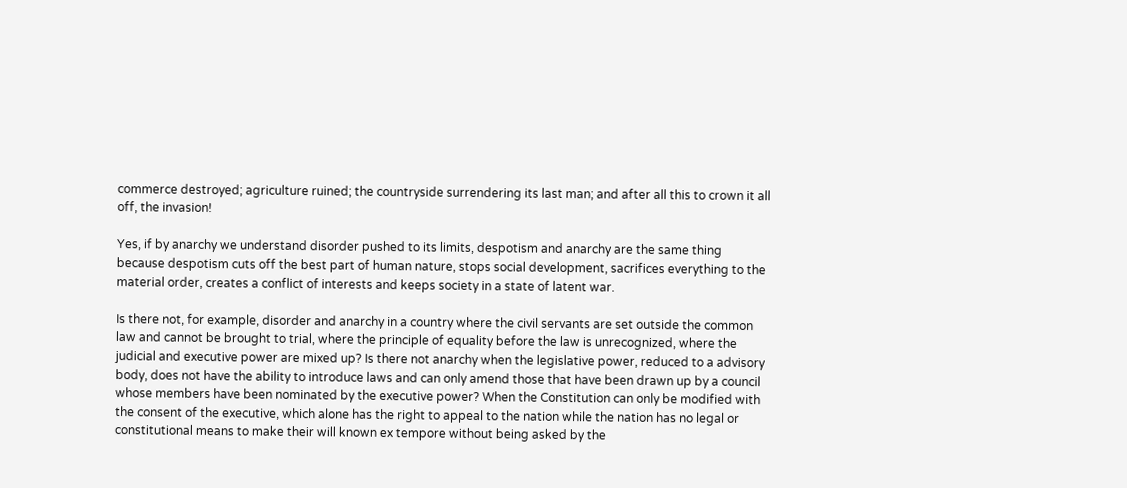commerce destroyed; agriculture ruined; the countryside surrendering its last man; and after all this to crown it all off, the invasion!

Yes, if by anarchy we understand disorder pushed to its limits, despotism and anarchy are the same thing because despotism cuts off the best part of human nature, stops social development, sacrifices everything to the material order, creates a conflict of interests and keeps society in a state of latent war.

Is there not, for example, disorder and anarchy in a country where the civil servants are set outside the common law and cannot be brought to trial, where the principle of equality before the law is unrecognized, where the judicial and executive power are mixed up? Is there not anarchy when the legislative power, reduced to a advisory body, does not have the ability to introduce laws and can only amend those that have been drawn up by a council whose members have been nominated by the executive power? When the Constitution can only be modified with the consent of the executive, which alone has the right to appeal to the nation while the nation has no legal or constitutional means to make their will known ex tempore without being asked by the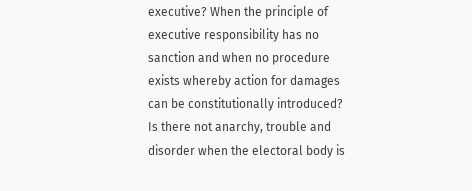executive? When the principle of executive responsibility has no sanction and when no procedure exists whereby action for damages can be constitutionally introduced?
Is there not anarchy, trouble and disorder when the electoral body is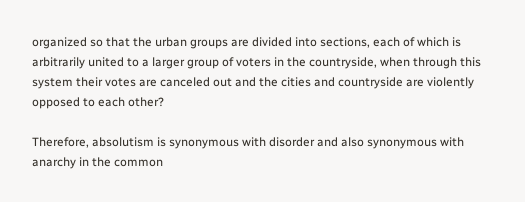organized so that the urban groups are divided into sections, each of which is arbitrarily united to a larger group of voters in the countryside, when through this system their votes are canceled out and the cities and countryside are violently opposed to each other?

Therefore, absolutism is synonymous with disorder and also synonymous with anarchy in the common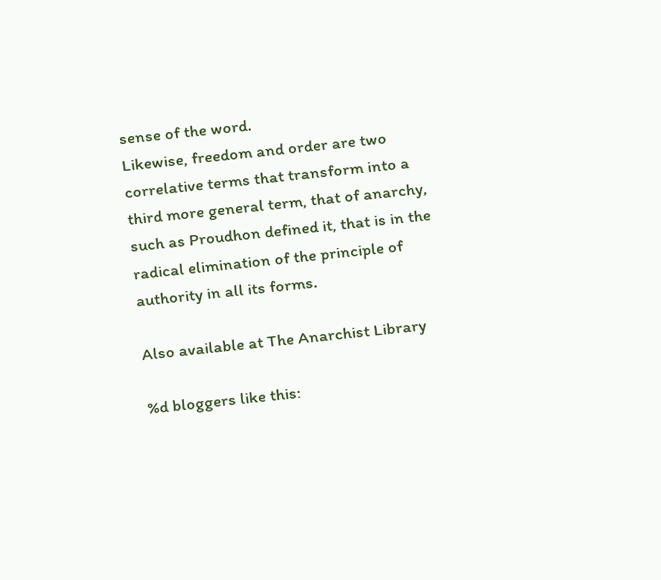sense of the word.
Likewise, freedom and order are two correlative terms that transform into a third more general term, that of anarchy, such as Proudhon defined it, that is in the radical elimination of the principle of authority in all its forms.

Also available at The Anarchist Library

%d bloggers like this: